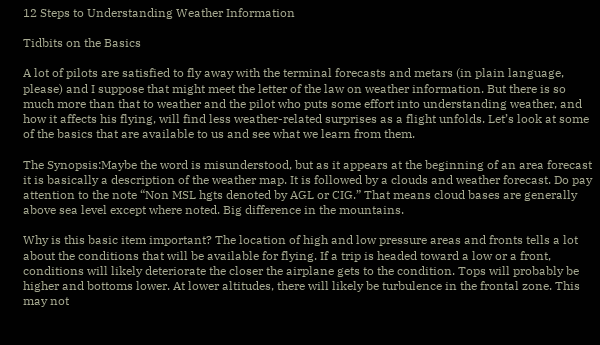12 Steps to Understanding Weather Information

Tidbits on the Basics

A lot of pilots are satisfied to fly away with the terminal forecasts and metars (in plain language, please) and I suppose that might meet the letter of the law on weather information. But there is so much more than that to weather and the pilot who puts some effort into understanding weather, and how it affects his flying, will find less weather-related surprises as a flight unfolds. Let’s look at some of the basics that are available to us and see what we learn from them.

The Synopsis:Maybe the word is misunderstood, but as it appears at the beginning of an area forecast it is basically a description of the weather map. It is followed by a clouds and weather forecast. Do pay attention to the note “Non MSL hgts denoted by AGL or CIG.” That means cloud bases are generally above sea level except where noted. Big difference in the mountains.

Why is this basic item important? The location of high and low pressure areas and fronts tells a lot about the conditions that will be available for flying. If a trip is headed toward a low or a front, conditions will likely deteriorate the closer the airplane gets to the condition. Tops will probably be higher and bottoms lower. At lower altitudes, there will likely be turbulence in the frontal zone. This may not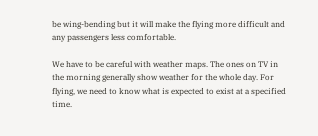be wing-bending but it will make the flying more difficult and any passengers less comfortable.

We have to be careful with weather maps. The ones on TV in the morning generally show weather for the whole day. For flying, we need to know what is expected to exist at a specified time.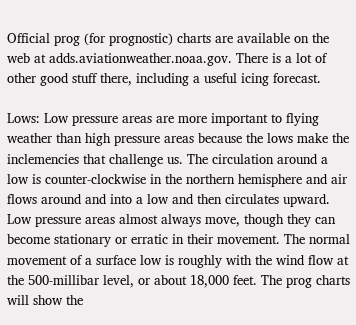Official prog (for prognostic) charts are available on the web at adds.aviationweather.noaa.gov. There is a lot of other good stuff there, including a useful icing forecast.

Lows: Low pressure areas are more important to flying weather than high pressure areas because the lows make the inclemencies that challenge us. The circulation around a low is counter-clockwise in the northern hemisphere and air flows around and into a low and then circulates upward. Low pressure areas almost always move, though they can become stationary or erratic in their movement. The normal movement of a surface low is roughly with the wind flow at the 500-millibar level, or about 18,000 feet. The prog charts will show the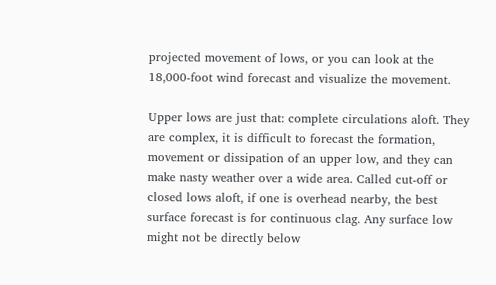projected movement of lows, or you can look at the 18,000-foot wind forecast and visualize the movement.

Upper lows are just that: complete circulations aloft. They are complex, it is difficult to forecast the formation, movement or dissipation of an upper low, and they can make nasty weather over a wide area. Called cut-off or closed lows aloft, if one is overhead nearby, the best surface forecast is for continuous clag. Any surface low might not be directly below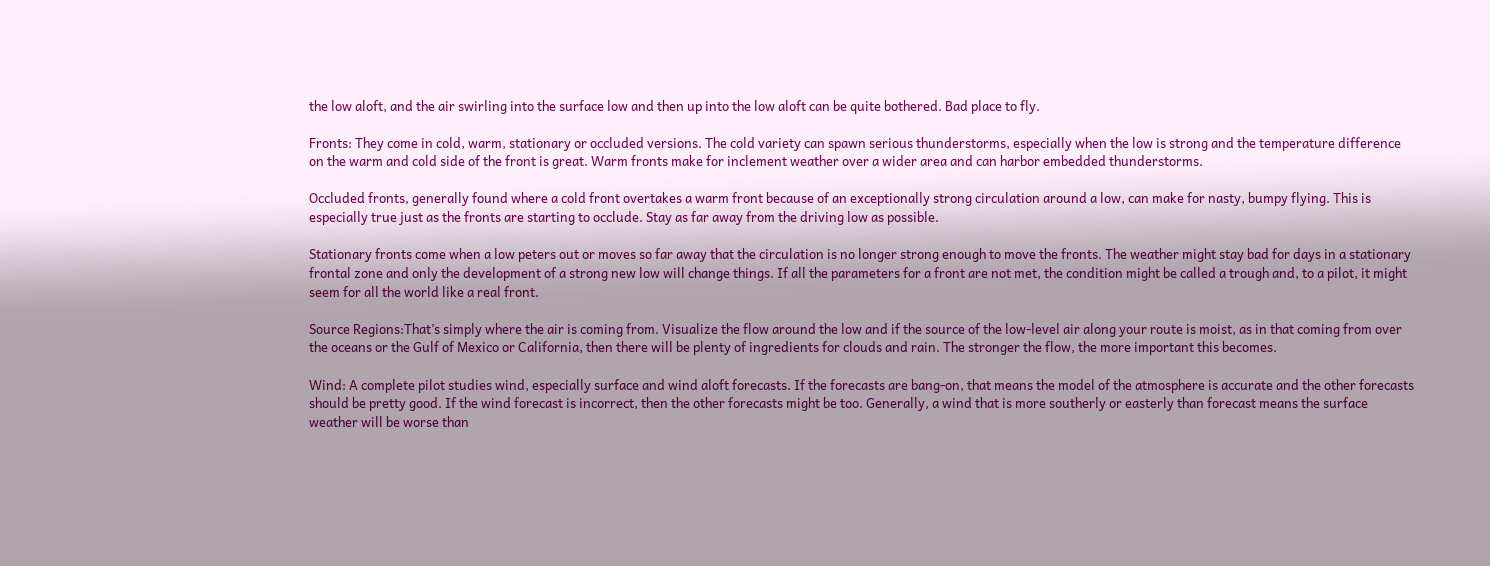the low aloft, and the air swirling into the surface low and then up into the low aloft can be quite bothered. Bad place to fly.

Fronts: They come in cold, warm, stationary or occluded versions. The cold variety can spawn serious thunderstorms, especially when the low is strong and the temperature difference on the warm and cold side of the front is great. Warm fronts make for inclement weather over a wider area and can harbor embedded thunderstorms.

Occluded fronts, generally found where a cold front overtakes a warm front because of an exceptionally strong circulation around a low, can make for nasty, bumpy flying. This is especially true just as the fronts are starting to occlude. Stay as far away from the driving low as possible.

Stationary fronts come when a low peters out or moves so far away that the circulation is no longer strong enough to move the fronts. The weather might stay bad for days in a stationary frontal zone and only the development of a strong new low will change things. If all the parameters for a front are not met, the condition might be called a trough and, to a pilot, it might seem for all the world like a real front.

Source Regions:That’s simply where the air is coming from. Visualize the flow around the low and if the source of the low-level air along your route is moist, as in that coming from over the oceans or the Gulf of Mexico or California, then there will be plenty of ingredients for clouds and rain. The stronger the flow, the more important this becomes.

Wind: A complete pilot studies wind, especially surface and wind aloft forecasts. If the forecasts are bang-on, that means the model of the atmosphere is accurate and the other forecasts should be pretty good. If the wind forecast is incorrect, then the other forecasts might be too. Generally, a wind that is more southerly or easterly than forecast means the surface weather will be worse than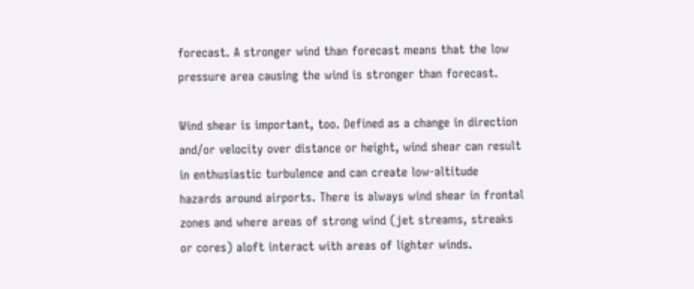forecast. A stronger wind than forecast means that the low pressure area causing the wind is stronger than forecast.

Wind shear is important, too. Defined as a change in direction and/or velocity over distance or height, wind shear can result in enthusiastic turbulence and can create low-altitude hazards around airports. There is always wind shear in frontal zones and where areas of strong wind (jet streams, streaks or cores) aloft interact with areas of lighter winds.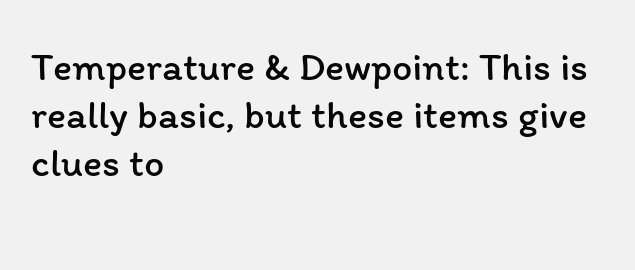Temperature & Dewpoint: This is really basic, but these items give clues to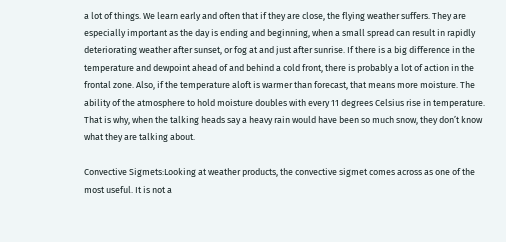a lot of things. We learn early and often that if they are close, the flying weather suffers. They are especially important as the day is ending and beginning, when a small spread can result in rapidly deteriorating weather after sunset, or fog at and just after sunrise. If there is a big difference in the temperature and dewpoint ahead of and behind a cold front, there is probably a lot of action in the frontal zone. Also, if the temperature aloft is warmer than forecast, that means more moisture. The ability of the atmosphere to hold moisture doubles with every 11 degrees Celsius rise in temperature. That is why, when the talking heads say a heavy rain would have been so much snow, they don’t know what they are talking about.

Convective Sigmets:Looking at weather products, the convective sigmet comes across as one of the most useful. It is not a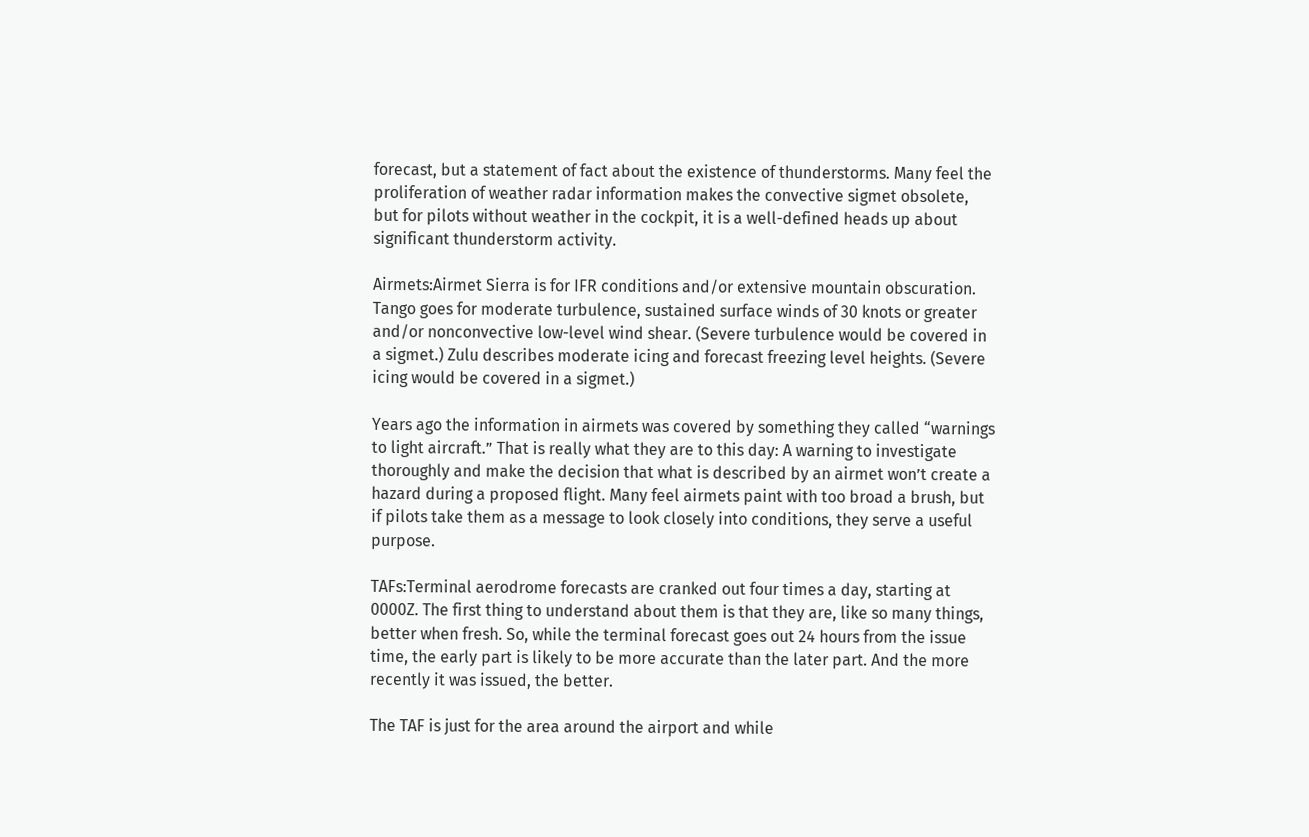forecast, but a statement of fact about the existence of thunderstorms. Many feel the proliferation of weather radar information makes the convective sigmet obsolete, but for pilots without weather in the cockpit, it is a well-defined heads up about significant thunderstorm activity.

Airmets:Airmet Sierra is for IFR conditions and/or extensive mountain obscuration. Tango goes for moderate turbulence, sustained surface winds of 30 knots or greater and/or nonconvective low-level wind shear. (Severe turbulence would be covered in a sigmet.) Zulu describes moderate icing and forecast freezing level heights. (Severe icing would be covered in a sigmet.)

Years ago the information in airmets was covered by something they called “warnings to light aircraft.” That is really what they are to this day: A warning to investigate thoroughly and make the decision that what is described by an airmet won’t create a hazard during a proposed flight. Many feel airmets paint with too broad a brush, but if pilots take them as a message to look closely into conditions, they serve a useful purpose.

TAFs:Terminal aerodrome forecasts are cranked out four times a day, starting at 0000Z. The first thing to understand about them is that they are, like so many things, better when fresh. So, while the terminal forecast goes out 24 hours from the issue time, the early part is likely to be more accurate than the later part. And the more recently it was issued, the better.

The TAF is just for the area around the airport and while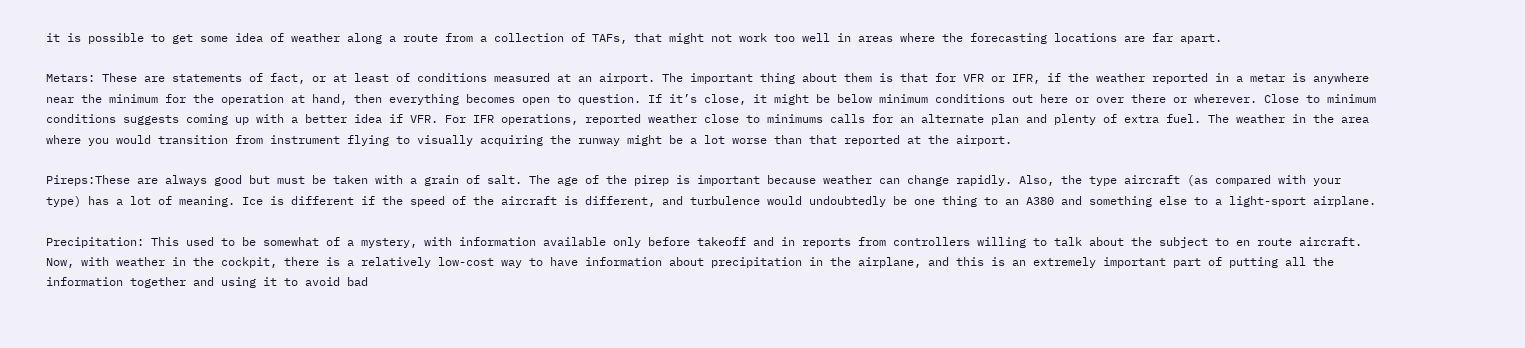it is possible to get some idea of weather along a route from a collection of TAFs, that might not work too well in areas where the forecasting locations are far apart.

Metars: These are statements of fact, or at least of conditions measured at an airport. The important thing about them is that for VFR or IFR, if the weather reported in a metar is anywhere near the minimum for the operation at hand, then everything becomes open to question. If it’s close, it might be below minimum conditions out here or over there or wherever. Close to minimum conditions suggests coming up with a better idea if VFR. For IFR operations, reported weather close to minimums calls for an alternate plan and plenty of extra fuel. The weather in the area where you would transition from instrument flying to visually acquiring the runway might be a lot worse than that reported at the airport.

Pireps:These are always good but must be taken with a grain of salt. The age of the pirep is important because weather can change rapidly. Also, the type aircraft (as compared with your type) has a lot of meaning. Ice is different if the speed of the aircraft is different, and turbulence would undoubtedly be one thing to an A380 and something else to a light-sport airplane.

Precipitation: This used to be somewhat of a mystery, with information available only before takeoff and in reports from controllers willing to talk about the subject to en route aircraft. Now, with weather in the cockpit, there is a relatively low-cost way to have information about precipitation in the airplane, and this is an extremely important part of putting all the information together and using it to avoid bad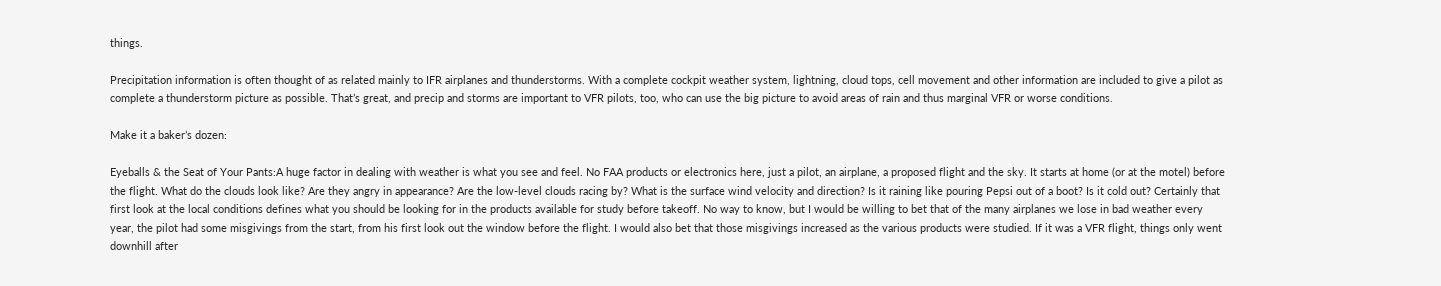things.

Precipitation information is often thought of as related mainly to IFR airplanes and thunderstorms. With a complete cockpit weather system, lightning, cloud tops, cell movement and other information are included to give a pilot as complete a thunderstorm picture as possible. That’s great, and precip and storms are important to VFR pilots, too, who can use the big picture to avoid areas of rain and thus marginal VFR or worse conditions.

Make it a baker’s dozen:

Eyeballs & the Seat of Your Pants:A huge factor in dealing with weather is what you see and feel. No FAA products or electronics here, just a pilot, an airplane, a proposed flight and the sky. It starts at home (or at the motel) before the flight. What do the clouds look like? Are they angry in appearance? Are the low-level clouds racing by? What is the surface wind velocity and direction? Is it raining like pouring Pepsi out of a boot? Is it cold out? Certainly that first look at the local conditions defines what you should be looking for in the products available for study before takeoff. No way to know, but I would be willing to bet that of the many airplanes we lose in bad weather every year, the pilot had some misgivings from the start, from his first look out the window before the flight. I would also bet that those misgivings increased as the various products were studied. If it was a VFR flight, things only went downhill after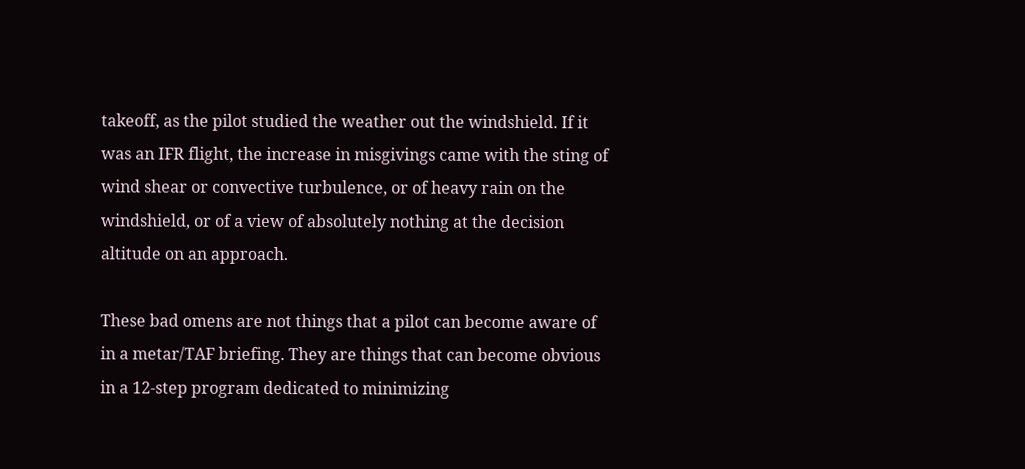takeoff, as the pilot studied the weather out the windshield. If it was an IFR flight, the increase in misgivings came with the sting of wind shear or convective turbulence, or of heavy rain on the windshield, or of a view of absolutely nothing at the decision altitude on an approach.

These bad omens are not things that a pilot can become aware of in a metar/TAF briefing. They are things that can become obvious in a 12-step program dedicated to minimizing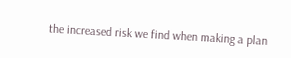the increased risk we find when making a plan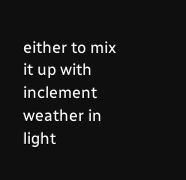either to mix it up with inclement weather in light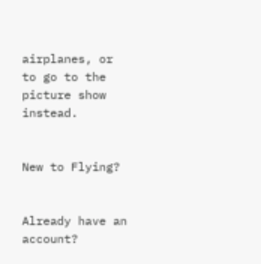airplanes, or to go to the picture show instead.


New to Flying?


Already have an account?